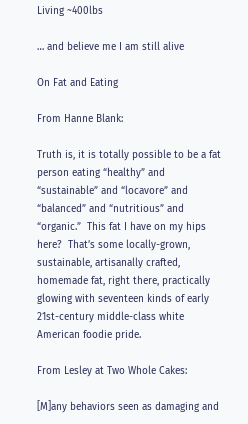Living ~400lbs

… and believe me I am still alive

On Fat and Eating

From Hanne Blank:

Truth is, it is totally possible to be a fat person eating “healthy” and “sustainable” and “locavore” and “balanced” and “nutritious” and “organic.”  This fat I have on my hips here?  That’s some locally-grown, sustainable, artisanally crafted, homemade fat, right there, practically glowing with seventeen kinds of early 21st-century middle-class white American foodie pride.

From Lesley at Two Whole Cakes:

[M]any behaviors seen as damaging and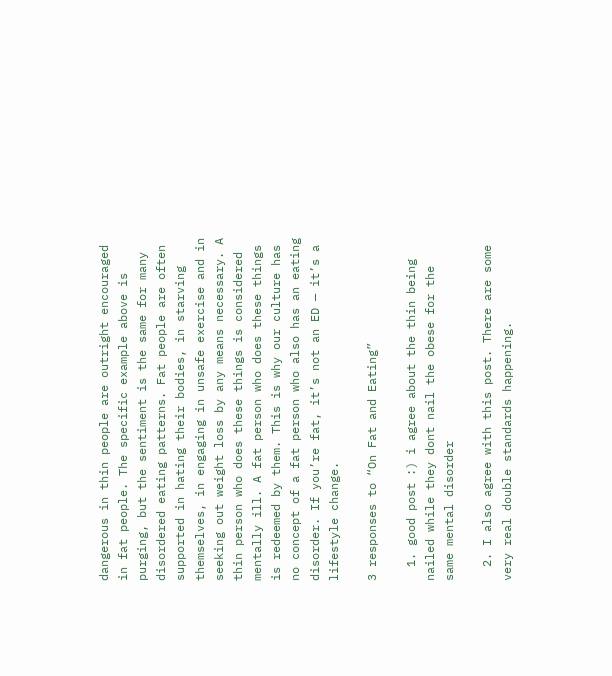dangerous in thin people are outright encouraged in fat people. The specific example above is purging, but the sentiment is the same for many disordered eating patterns. Fat people are often supported in hating their bodies, in starving themselves, in engaging in unsafe exercise and in seeking out weight loss by any means necessary. A thin person who does these things is considered mentally ill. A fat person who does these things is redeemed by them. This is why our culture has no concept of a fat person who also has an eating disorder. If you’re fat, it’s not an ED — it’s a lifestyle change.

3 responses to “On Fat and Eating”

  1. good post :) i agree about the thin being nailed while they dont nail the obese for the same mental disorder

  2. I also agree with this post. There are some very real double standards happening.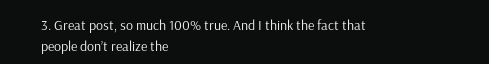3. Great post, so much 100% true. And I think the fact that people don’t realize the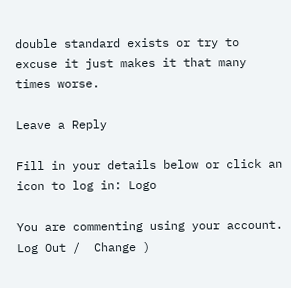double standard exists or try to excuse it just makes it that many times worse.

Leave a Reply

Fill in your details below or click an icon to log in: Logo

You are commenting using your account. Log Out /  Change )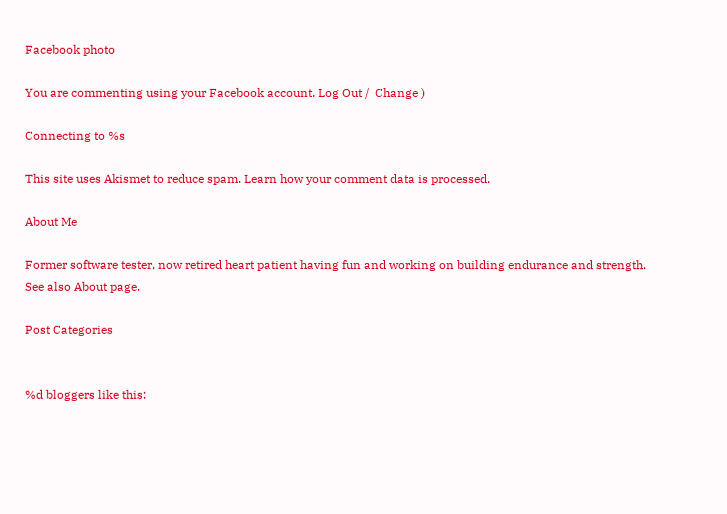Facebook photo

You are commenting using your Facebook account. Log Out /  Change )

Connecting to %s

This site uses Akismet to reduce spam. Learn how your comment data is processed.

About Me

Former software tester, now retired heart patient having fun and working on building endurance and strength. See also About page.

Post Categories


%d bloggers like this: